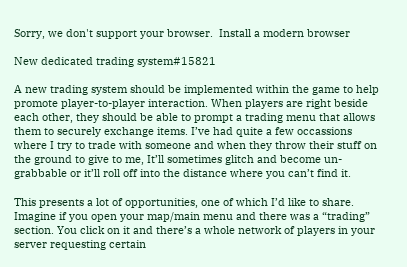Sorry, we don't support your browser.  Install a modern browser

New dedicated trading system#15821

A new trading system should be implemented within the game to help promote player-to-player interaction. When players are right beside each other, they should be able to prompt a trading menu that allows them to securely exchange items. I’ve had quite a few occassions where I try to trade with someone and when they throw their stuff on the ground to give to me, It’ll sometimes glitch and become un-grabbable or it’ll roll off into the distance where you can’t find it.

This presents a lot of opportunities, one of which I’d like to share. Imagine if you open your map/main menu and there was a “trading” section. You click on it and there’s a whole network of players in your server requesting certain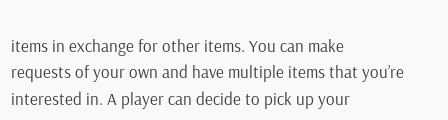items in exchange for other items. You can make requests of your own and have multiple items that you’re interested in. A player can decide to pick up your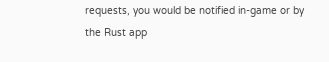requests, you would be notified in-game or by the Rust app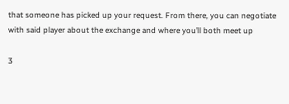that someone has picked up your request. From there, you can negotiate with said player about the exchange and where you’ll both meet up

3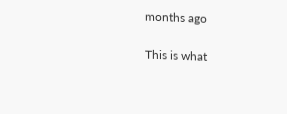months ago

This is what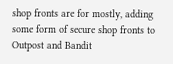shop fronts are for mostly, adding some form of secure shop fronts to Outpost and Bandit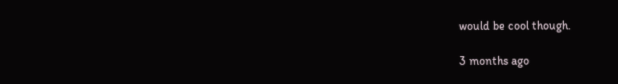would be cool though.

3 months ago